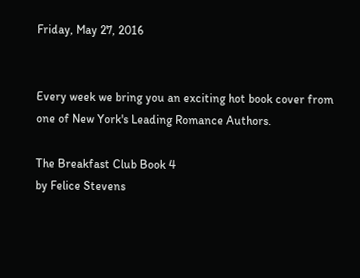Friday, May 27, 2016


Every week we bring you an exciting hot book cover from
one of New York's Leading Romance Authors.

The Breakfast Club Book 4
by Felice Stevens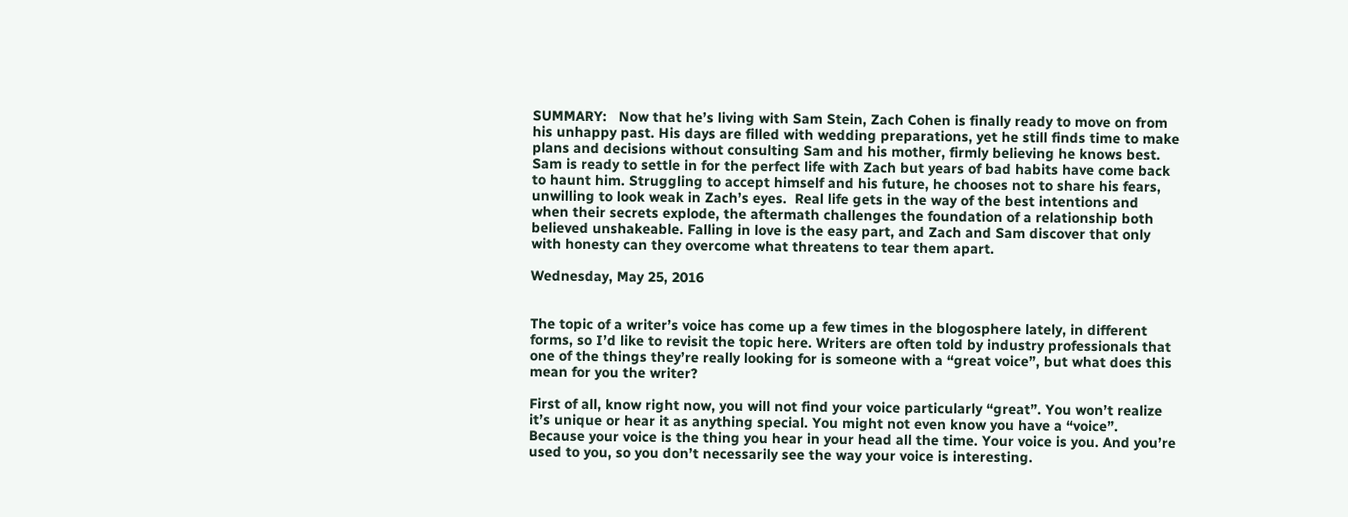SUMMARY:   Now that he’s living with Sam Stein, Zach Cohen is finally ready to move on from his unhappy past. His days are filled with wedding preparations, yet he still finds time to make plans and decisions without consulting Sam and his mother, firmly believing he knows best.  Sam is ready to settle in for the perfect life with Zach but years of bad habits have come back to haunt him. Struggling to accept himself and his future, he chooses not to share his fears, unwilling to look weak in Zach’s eyes.  Real life gets in the way of the best intentions and when their secrets explode, the aftermath challenges the foundation of a relationship both believed unshakeable. Falling in love is the easy part, and Zach and Sam discover that only with honesty can they overcome what threatens to tear them apart.

Wednesday, May 25, 2016


The topic of a writer’s voice has come up a few times in the blogosphere lately, in different forms, so I’d like to revisit the topic here. Writers are often told by industry professionals that one of the things they’re really looking for is someone with a “great voice”, but what does this mean for you the writer?

First of all, know right now, you will not find your voice particularly “great”. You won’t realize it’s unique or hear it as anything special. You might not even know you have a “voice”. Because your voice is the thing you hear in your head all the time. Your voice is you. And you’re used to you, so you don’t necessarily see the way your voice is interesting.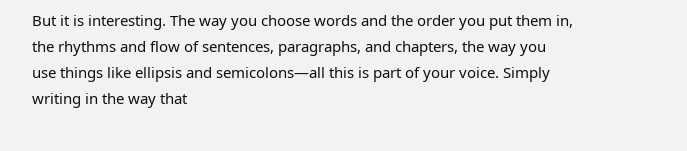But it is interesting. The way you choose words and the order you put them in, the rhythms and flow of sentences, paragraphs, and chapters, the way you use things like ellipsis and semicolons—all this is part of your voice. Simply writing in the way that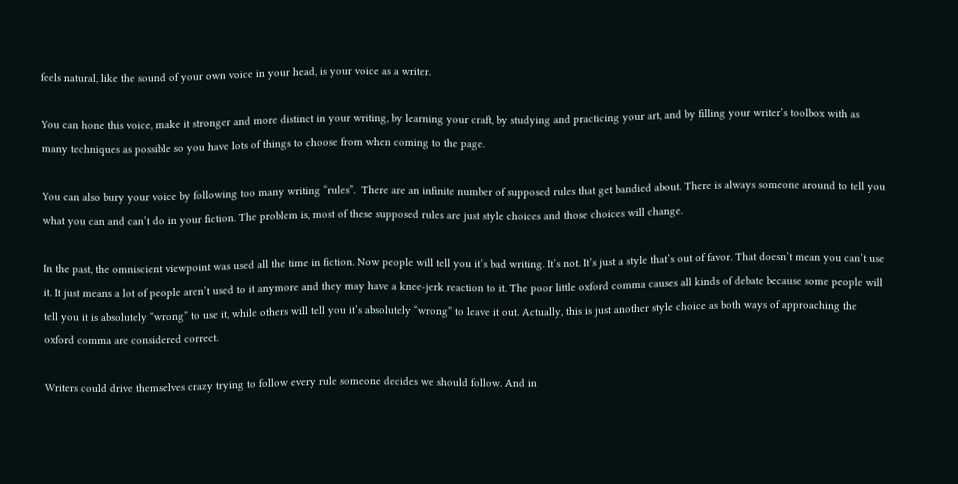feels natural, like the sound of your own voice in your head, is your voice as a writer.

You can hone this voice, make it stronger and more distinct in your writing, by learning your craft, by studying and practicing your art, and by filling your writer’s toolbox with as many techniques as possible so you have lots of things to choose from when coming to the page.

You can also bury your voice by following too many writing “rules”.  There are an infinite number of supposed rules that get bandied about. There is always someone around to tell you what you can and can’t do in your fiction. The problem is, most of these supposed rules are just style choices and those choices will change.

In the past, the omniscient viewpoint was used all the time in fiction. Now people will tell you it’s bad writing. It’s not. It’s just a style that’s out of favor. That doesn’t mean you can’t use it. It just means a lot of people aren’t used to it anymore and they may have a knee-jerk reaction to it. The poor little oxford comma causes all kinds of debate because some people will tell you it is absolutely “wrong” to use it, while others will tell you it’s absolutely “wrong” to leave it out. Actually, this is just another style choice as both ways of approaching the oxford comma are considered correct.

Writers could drive themselves crazy trying to follow every rule someone decides we should follow. And in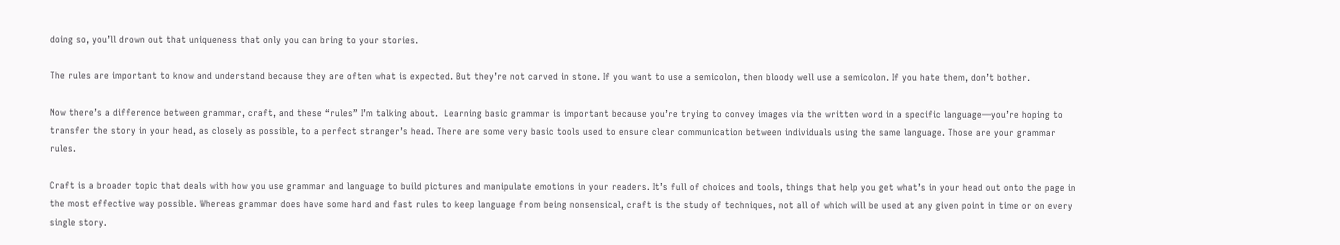doing so, you’ll drown out that uniqueness that only you can bring to your stories.

The rules are important to know and understand because they are often what is expected. But they’re not carved in stone. If you want to use a semicolon, then bloody well use a semicolon. If you hate them, don’t bother.

Now there’s a difference between grammar, craft, and these “rules” I’m talking about.  Learning basic grammar is important because you’re trying to convey images via the written word in a specific language—you’re hoping to transfer the story in your head, as closely as possible, to a perfect stranger’s head. There are some very basic tools used to ensure clear communication between individuals using the same language. Those are your grammar rules.

Craft is a broader topic that deals with how you use grammar and language to build pictures and manipulate emotions in your readers. It’s full of choices and tools, things that help you get what’s in your head out onto the page in the most effective way possible. Whereas grammar does have some hard and fast rules to keep language from being nonsensical, craft is the study of techniques, not all of which will be used at any given point in time or on every single story.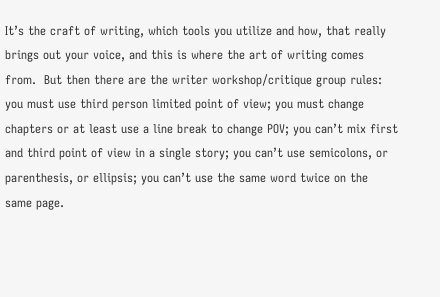It’s the craft of writing, which tools you utilize and how, that really brings out your voice, and this is where the art of writing comes from.  But then there are the writer workshop/critique group rules: you must use third person limited point of view; you must change chapters or at least use a line break to change POV; you can’t mix first and third point of view in a single story; you can’t use semicolons, or parenthesis, or ellipsis; you can’t use the same word twice on the same page.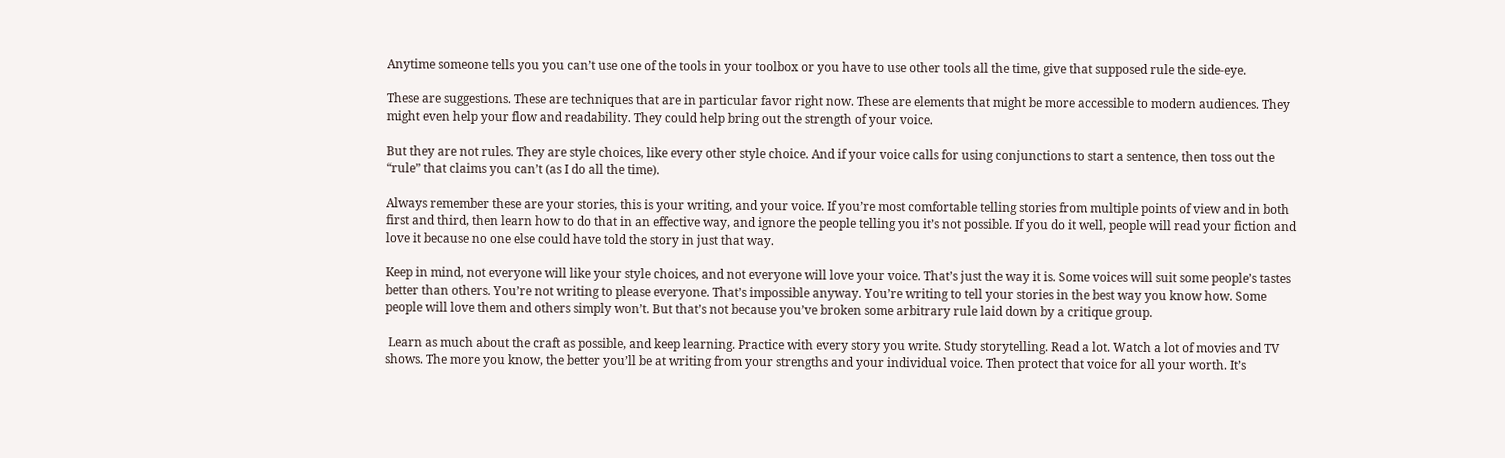Anytime someone tells you you can’t use one of the tools in your toolbox or you have to use other tools all the time, give that supposed rule the side-eye.

These are suggestions. These are techniques that are in particular favor right now. These are elements that might be more accessible to modern audiences. They might even help your flow and readability. They could help bring out the strength of your voice.

But they are not rules. They are style choices, like every other style choice. And if your voice calls for using conjunctions to start a sentence, then toss out the “rule” that claims you can’t (as I do all the time).

Always remember these are your stories, this is your writing, and your voice. If you’re most comfortable telling stories from multiple points of view and in both first and third, then learn how to do that in an effective way, and ignore the people telling you it’s not possible. If you do it well, people will read your fiction and love it because no one else could have told the story in just that way.

Keep in mind, not everyone will like your style choices, and not everyone will love your voice. That’s just the way it is. Some voices will suit some people’s tastes better than others. You’re not writing to please everyone. That’s impossible anyway. You’re writing to tell your stories in the best way you know how. Some people will love them and others simply won’t. But that’s not because you’ve broken some arbitrary rule laid down by a critique group.

 Learn as much about the craft as possible, and keep learning. Practice with every story you write. Study storytelling. Read a lot. Watch a lot of movies and TV shows. The more you know, the better you’ll be at writing from your strengths and your individual voice. Then protect that voice for all your worth. It’s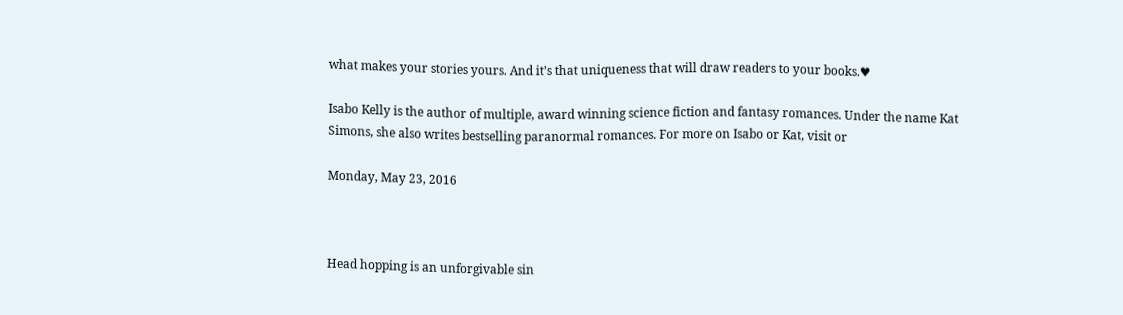what makes your stories yours. And it’s that uniqueness that will draw readers to your books.♥

Isabo Kelly is the author of multiple, award winning science fiction and fantasy romances. Under the name Kat Simons, she also writes bestselling paranormal romances. For more on Isabo or Kat, visit or

Monday, May 23, 2016



Head hopping is an unforgivable sin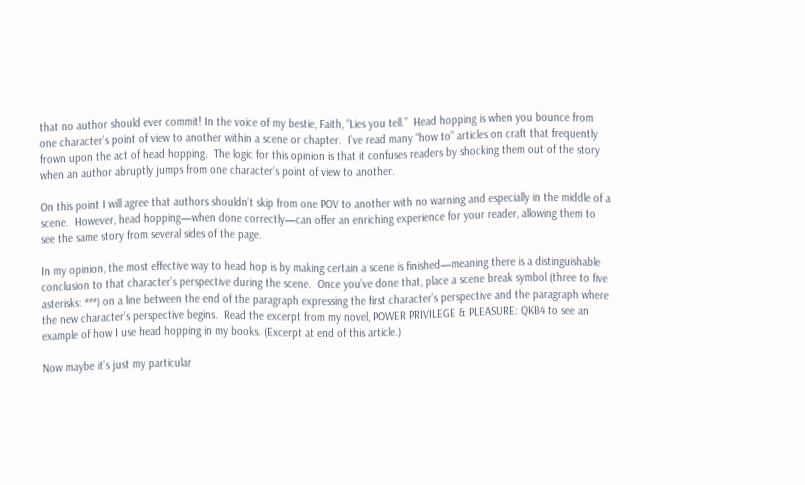that no author should ever commit! In the voice of my bestie, Faith, “Lies you tell.”  Head hopping is when you bounce from one character’s point of view to another within a scene or chapter.  I’ve read many “how to” articles on craft that frequently frown upon the act of head hopping.  The logic for this opinion is that it confuses readers by shocking them out of the story when an author abruptly jumps from one character’s point of view to another.

On this point I will agree that authors shouldn’t skip from one POV to another with no warning and especially in the middle of a scene.  However, head hopping—when done correctly—can offer an enriching experience for your reader, allowing them to see the same story from several sides of the page.

In my opinion, the most effective way to head hop is by making certain a scene is finished—meaning there is a distinguishable conclusion to that character’s perspective during the scene.  Once you’ve done that, place a scene break symbol (three to five asterisks: ***) on a line between the end of the paragraph expressing the first character’s perspective and the paragraph where the new character’s perspective begins.  Read the excerpt from my novel, POWER PRIVILEGE & PLEASURE: QKB4 to see an example of how I use head hopping in my books. (Excerpt at end of this article.)

Now maybe it’s just my particular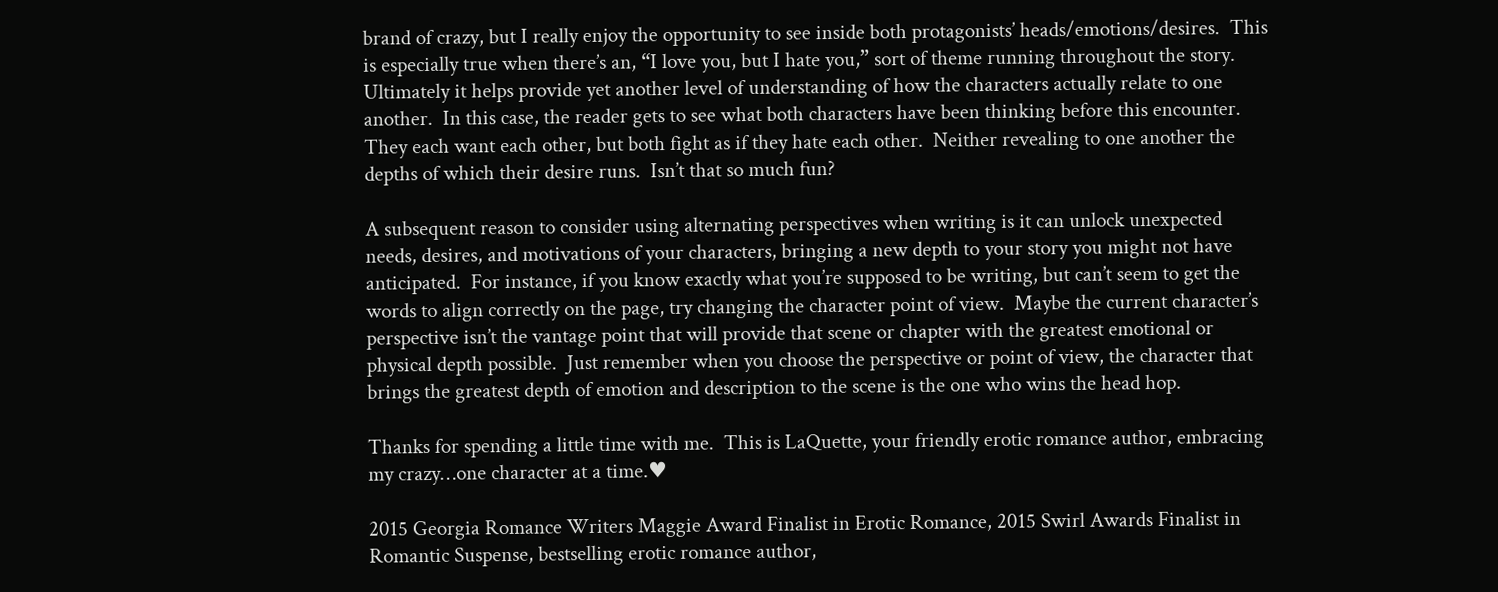brand of crazy, but I really enjoy the opportunity to see inside both protagonists’ heads/emotions/desires.  This is especially true when there’s an, “I love you, but I hate you,” sort of theme running throughout the story.  Ultimately it helps provide yet another level of understanding of how the characters actually relate to one another.  In this case, the reader gets to see what both characters have been thinking before this encounter.  They each want each other, but both fight as if they hate each other.  Neither revealing to one another the depths of which their desire runs.  Isn’t that so much fun?

A subsequent reason to consider using alternating perspectives when writing is it can unlock unexpected needs, desires, and motivations of your characters, bringing a new depth to your story you might not have anticipated.  For instance, if you know exactly what you’re supposed to be writing, but can’t seem to get the words to align correctly on the page, try changing the character point of view.  Maybe the current character’s perspective isn’t the vantage point that will provide that scene or chapter with the greatest emotional or physical depth possible.  Just remember when you choose the perspective or point of view, the character that brings the greatest depth of emotion and description to the scene is the one who wins the head hop.

Thanks for spending a little time with me.  This is LaQuette, your friendly erotic romance author, embracing my crazy…one character at a time.♥

2015 Georgia Romance Writers Maggie Award Finalist in Erotic Romance, 2015 Swirl Awards Finalist in Romantic Suspense, bestselling erotic romance author,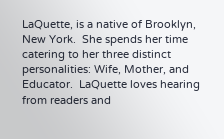LaQuette, is a native of Brooklyn, New York.  She spends her time catering to her three distinct personalities: Wife, Mother, and Educator.  LaQuette loves hearing from readers and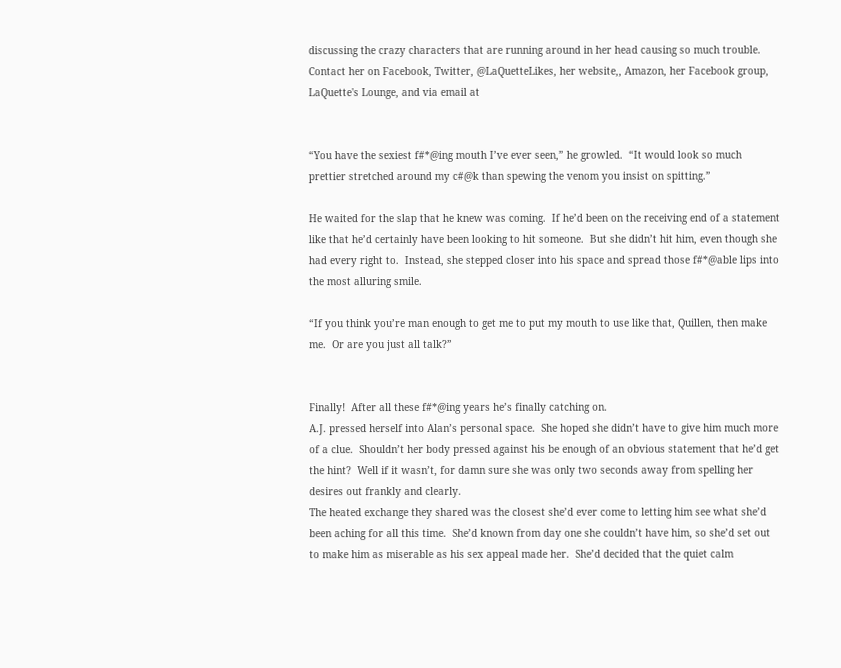discussing the crazy characters that are running around in her head causing so much trouble. Contact her on Facebook, Twitter, @LaQuetteLikes, her website,, Amazon, her Facebook group, LaQuette's Lounge, and via email at


“You have the sexiest f#*@ing mouth I’ve ever seen,” he growled.  “It would look so much prettier stretched around my c#@k than spewing the venom you insist on spitting.”

He waited for the slap that he knew was coming.  If he’d been on the receiving end of a statement like that he’d certainly have been looking to hit someone.  But she didn’t hit him, even though she had every right to.  Instead, she stepped closer into his space and spread those f#*@able lips into the most alluring smile.

“If you think you’re man enough to get me to put my mouth to use like that, Quillen, then make me.  Or are you just all talk?”


Finally!  After all these f#*@ing years he’s finally catching on.
A.J. pressed herself into Alan’s personal space.  She hoped she didn’t have to give him much more of a clue.  Shouldn’t her body pressed against his be enough of an obvious statement that he’d get the hint?  Well if it wasn’t, for damn sure she was only two seconds away from spelling her desires out frankly and clearly.
The heated exchange they shared was the closest she’d ever come to letting him see what she’d been aching for all this time.  She’d known from day one she couldn’t have him, so she’d set out to make him as miserable as his sex appeal made her.  She’d decided that the quiet calm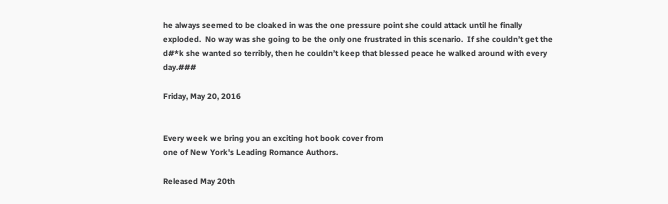he always seemed to be cloaked in was the one pressure point she could attack until he finally exploded.  No way was she going to be the only one frustrated in this scenario.  If she couldn’t get the d#*k she wanted so terribly, then he couldn’t keep that blessed peace he walked around with every day.###

Friday, May 20, 2016


Every week we bring you an exciting hot book cover from
one of New York's Leading Romance Authors.

Released May 20th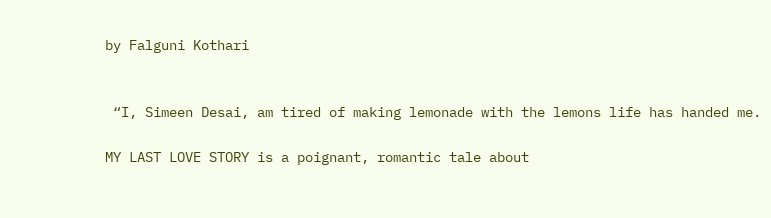by Falguni Kothari


 “I, Simeen Desai, am tired of making lemonade with the lemons life has handed me.

MY LAST LOVE STORY is a poignant, romantic tale about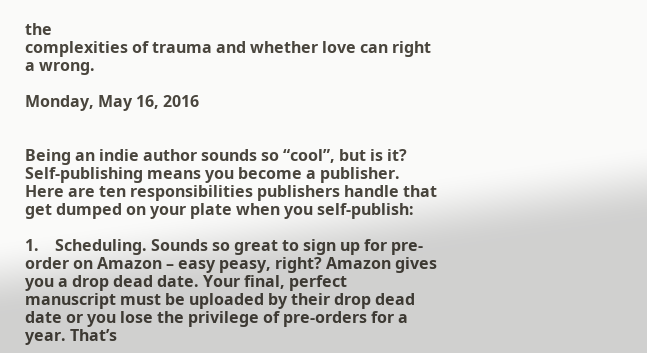the
complexities of trauma and whether love can right a wrong.

Monday, May 16, 2016


Being an indie author sounds so “cool”, but is it? Self-publishing means you become a publisher. Here are ten responsibilities publishers handle that get dumped on your plate when you self-publish:

1.    Scheduling. Sounds so great to sign up for pre-order on Amazon – easy peasy, right? Amazon gives you a drop dead date. Your final, perfect manuscript must be uploaded by their drop dead date or you lose the privilege of pre-orders for a year. That’s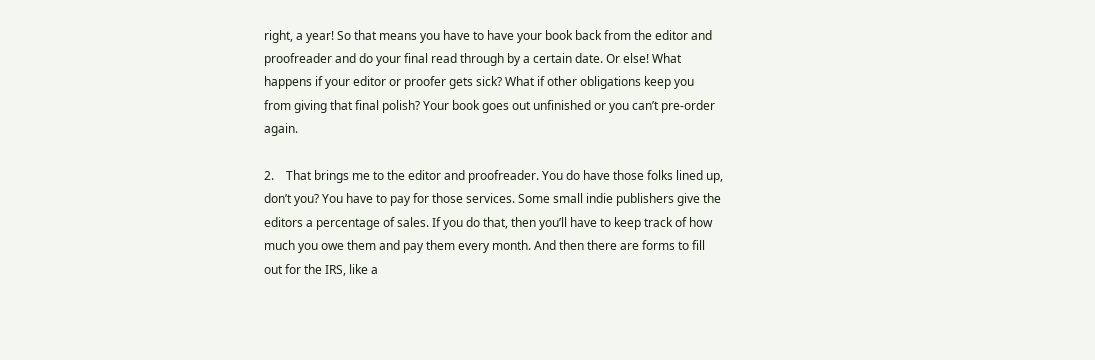right, a year! So that means you have to have your book back from the editor and proofreader and do your final read through by a certain date. Or else! What happens if your editor or proofer gets sick? What if other obligations keep you from giving that final polish? Your book goes out unfinished or you can’t pre-order again.

2.    That brings me to the editor and proofreader. You do have those folks lined up, don’t you? You have to pay for those services. Some small indie publishers give the editors a percentage of sales. If you do that, then you’ll have to keep track of how much you owe them and pay them every month. And then there are forms to fill out for the IRS, like a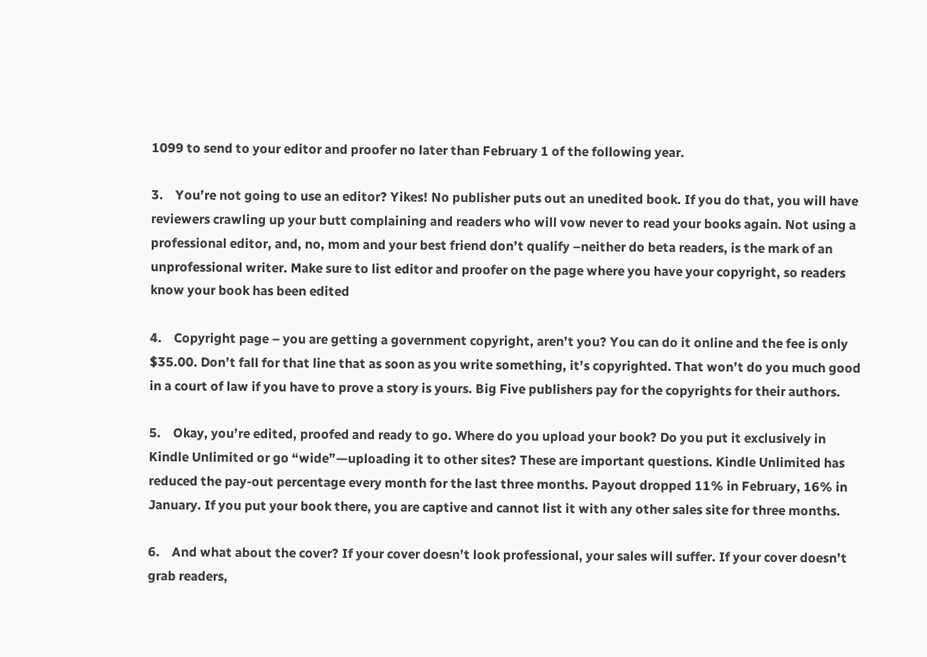1099 to send to your editor and proofer no later than February 1 of the following year.

3.    You’re not going to use an editor? Yikes! No publisher puts out an unedited book. If you do that, you will have reviewers crawling up your butt complaining and readers who will vow never to read your books again. Not using a professional editor, and, no, mom and your best friend don’t qualify –neither do beta readers, is the mark of an unprofessional writer. Make sure to list editor and proofer on the page where you have your copyright, so readers know your book has been edited

4.    Copyright page – you are getting a government copyright, aren’t you? You can do it online and the fee is only $35.00. Don’t fall for that line that as soon as you write something, it’s copyrighted. That won’t do you much good in a court of law if you have to prove a story is yours. Big Five publishers pay for the copyrights for their authors.

5.    Okay, you’re edited, proofed and ready to go. Where do you upload your book? Do you put it exclusively in Kindle Unlimited or go “wide”—uploading it to other sites? These are important questions. Kindle Unlimited has reduced the pay-out percentage every month for the last three months. Payout dropped 11% in February, 16% in January. If you put your book there, you are captive and cannot list it with any other sales site for three months.

6.    And what about the cover? If your cover doesn’t look professional, your sales will suffer. If your cover doesn’t grab readers,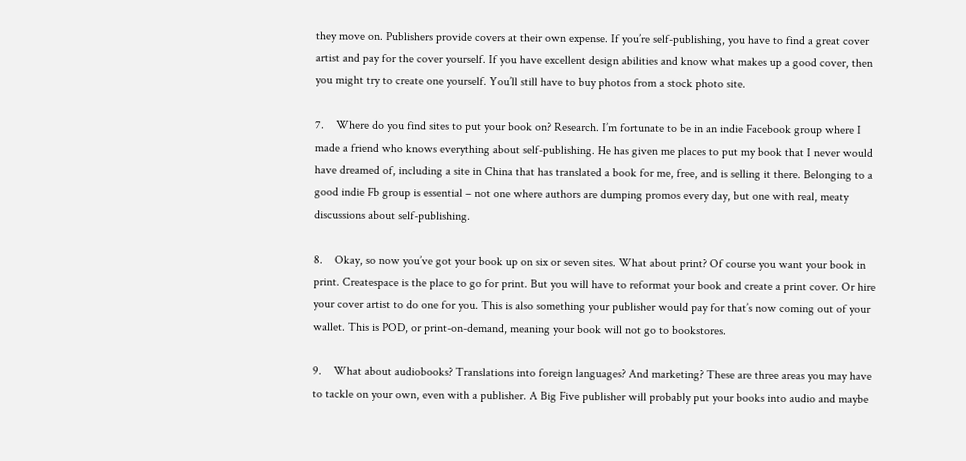they move on. Publishers provide covers at their own expense. If you’re self-publishing, you have to find a great cover artist and pay for the cover yourself. If you have excellent design abilities and know what makes up a good cover, then you might try to create one yourself. You’ll still have to buy photos from a stock photo site.

7.    Where do you find sites to put your book on? Research. I’m fortunate to be in an indie Facebook group where I made a friend who knows everything about self-publishing. He has given me places to put my book that I never would have dreamed of, including a site in China that has translated a book for me, free, and is selling it there. Belonging to a good indie Fb group is essential – not one where authors are dumping promos every day, but one with real, meaty discussions about self-publishing.

8.    Okay, so now you’ve got your book up on six or seven sites. What about print? Of course you want your book in print. Createspace is the place to go for print. But you will have to reformat your book and create a print cover. Or hire your cover artist to do one for you. This is also something your publisher would pay for that’s now coming out of your wallet. This is POD, or print-on-demand, meaning your book will not go to bookstores.

9.    What about audiobooks? Translations into foreign languages? And marketing? These are three areas you may have to tackle on your own, even with a publisher. A Big Five publisher will probably put your books into audio and maybe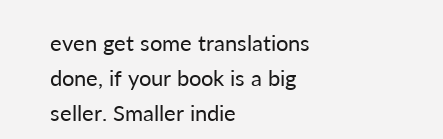even get some translations done, if your book is a big seller. Smaller indie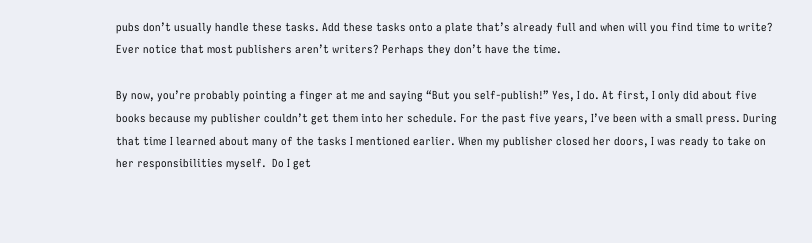pubs don’t usually handle these tasks. Add these tasks onto a plate that’s already full and when will you find time to write? Ever notice that most publishers aren’t writers? Perhaps they don’t have the time.

By now, you’re probably pointing a finger at me and saying “But you self-publish!” Yes, I do. At first, I only did about five books because my publisher couldn’t get them into her schedule. For the past five years, I’ve been with a small press. During that time I learned about many of the tasks I mentioned earlier. When my publisher closed her doors, I was ready to take on her responsibilities myself.  Do I get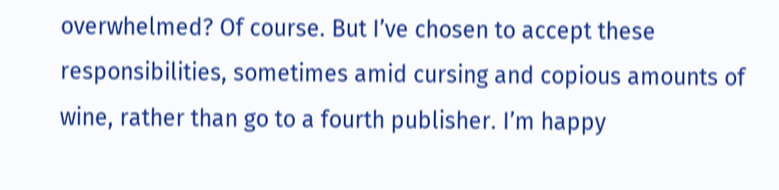overwhelmed? Of course. But I’ve chosen to accept these responsibilities, sometimes amid cursing and copious amounts of wine, rather than go to a fourth publisher. I’m happy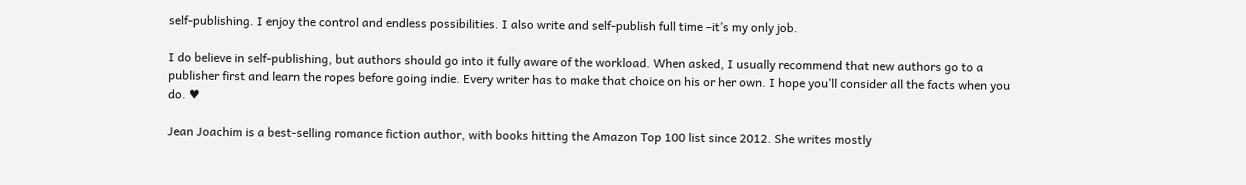self-publishing. I enjoy the control and endless possibilities. I also write and self-publish full time –it’s my only job.

I do believe in self-publishing, but authors should go into it fully aware of the workload. When asked, I usually recommend that new authors go to a publisher first and learn the ropes before going indie. Every writer has to make that choice on his or her own. I hope you’ll consider all the facts when you do. ♥

Jean Joachim is a best-selling romance fiction author, with books hitting the Amazon Top 100 list since 2012. She writes mostly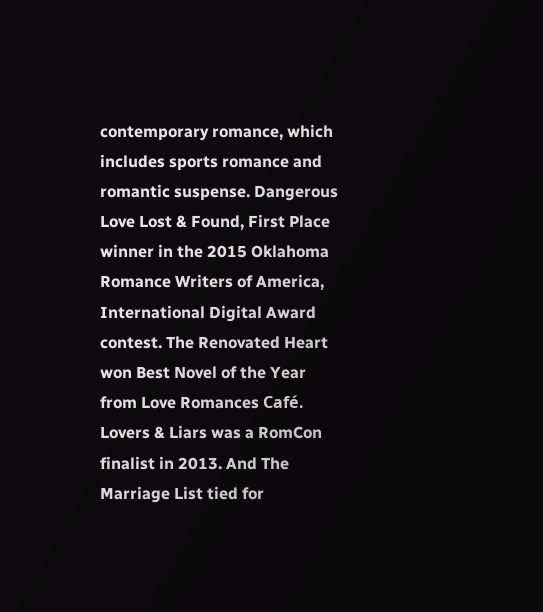contemporary romance, which includes sports romance and romantic suspense. Dangerous Love Lost & Found, First Place winner in the 2015 Oklahoma Romance Writers of America, International Digital Award contest. The Renovated Heart won Best Novel of the Year from Love Romances Café. Lovers & Liars was a RomCon finalist in 2013. And The Marriage List tied for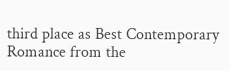third place as Best Contemporary Romance from the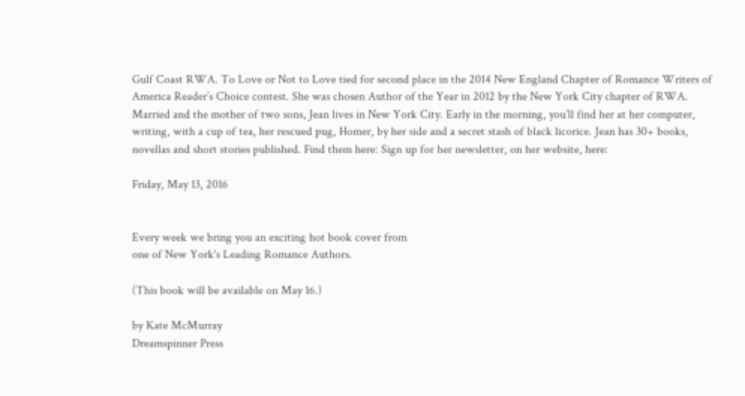Gulf Coast RWA. To Love or Not to Love tied for second place in the 2014 New England Chapter of Romance Writers of America Reader’s Choice contest. She was chosen Author of the Year in 2012 by the New York City chapter of RWA.  Married and the mother of two sons, Jean lives in New York City. Early in the morning, you’ll find her at her computer, writing, with a cup of tea, her rescued pug, Homer, by her side and a secret stash of black licorice. Jean has 30+ books, novellas and short stories published. Find them here: Sign up for her newsletter, on her website, here:

Friday, May 13, 2016


Every week we bring you an exciting hot book cover from
one of New York's Leading Romance Authors.

(This book will be available on May 16.)

by Kate McMurray
Dreamspinner Press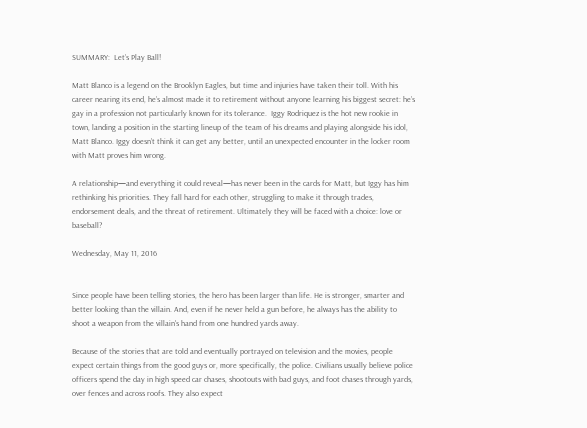SUMMARY:  Let’s Play Ball!

Matt Blanco is a legend on the Brooklyn Eagles, but time and injuries have taken their toll. With his career nearing its end, he’s almost made it to retirement without anyone learning his biggest secret: he’s gay in a profession not particularly known for its tolerance.  Iggy Rodriquez is the hot new rookie in town, landing a position in the starting lineup of the team of his dreams and playing alongside his idol, Matt Blanco. Iggy doesn’t think it can get any better, until an unexpected encounter in the locker room with Matt proves him wrong.

A relationship—and everything it could reveal—has never been in the cards for Matt, but Iggy has him rethinking his priorities. They fall hard for each other, struggling to make it through trades, endorsement deals, and the threat of retirement. Ultimately they will be faced with a choice: love or baseball?

Wednesday, May 11, 2016


Since people have been telling stories, the hero has been larger than life. He is stronger, smarter and better looking than the villain. And, even if he never held a gun before, he always has the ability to shoot a weapon from the villain's hand from one hundred yards away.

Because of the stories that are told and eventually portrayed on television and the movies, people expect certain things from the good guys or, more specifically, the police. Civilians usually believe police officers spend the day in high speed car chases, shootouts with bad guys, and foot chases through yards, over fences and across roofs. They also expect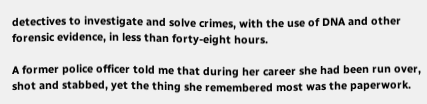detectives to investigate and solve crimes, with the use of DNA and other forensic evidence, in less than forty-eight hours.

A former police officer told me that during her career she had been run over, shot and stabbed, yet the thing she remembered most was the paperwork.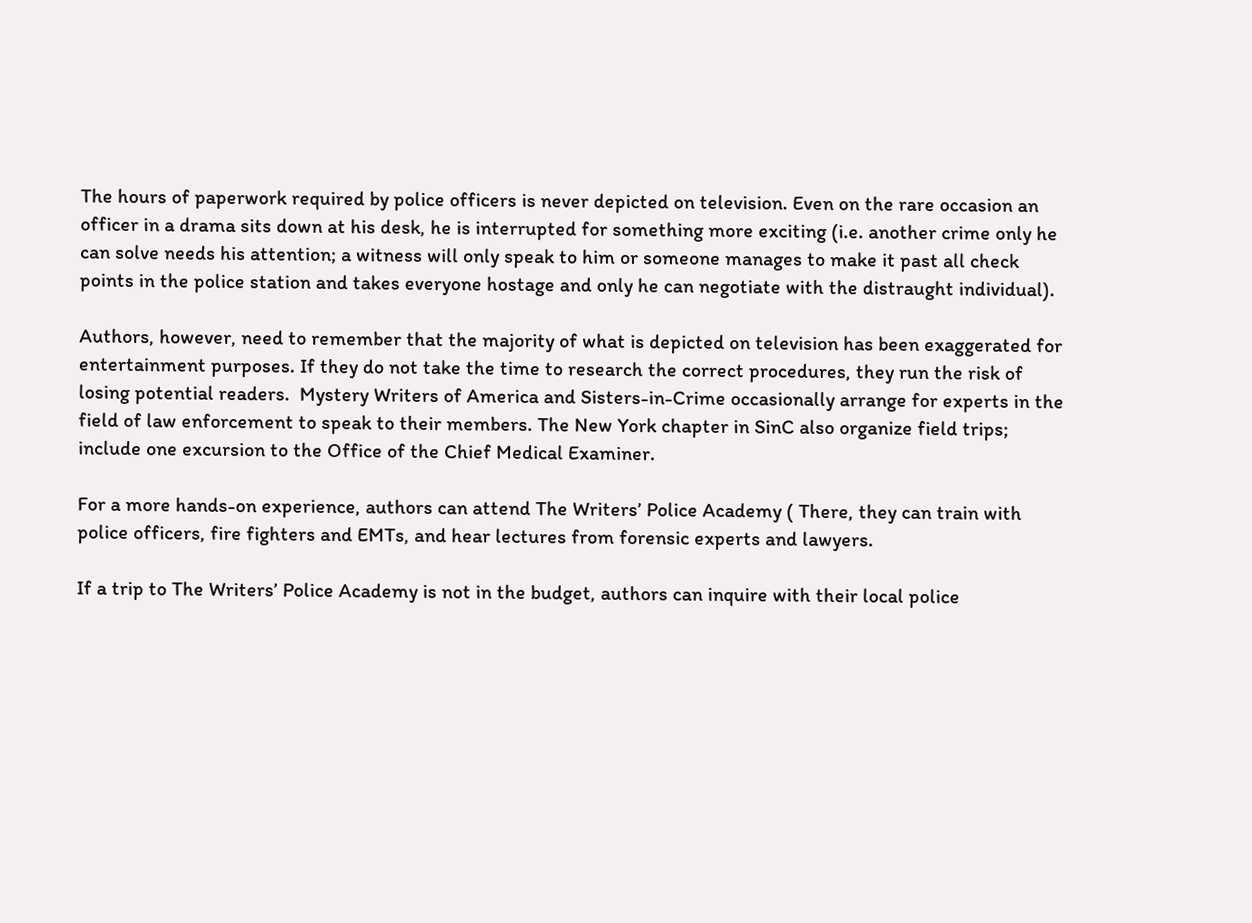The hours of paperwork required by police officers is never depicted on television. Even on the rare occasion an officer in a drama sits down at his desk, he is interrupted for something more exciting (i.e. another crime only he can solve needs his attention; a witness will only speak to him or someone manages to make it past all check points in the police station and takes everyone hostage and only he can negotiate with the distraught individual).

Authors, however, need to remember that the majority of what is depicted on television has been exaggerated for entertainment purposes. If they do not take the time to research the correct procedures, they run the risk of losing potential readers.  Mystery Writers of America and Sisters-in-Crime occasionally arrange for experts in the field of law enforcement to speak to their members. The New York chapter in SinC also organize field trips; include one excursion to the Office of the Chief Medical Examiner.

For a more hands-on experience, authors can attend The Writers’ Police Academy ( There, they can train with police officers, fire fighters and EMTs, and hear lectures from forensic experts and lawyers.

If a trip to The Writers’ Police Academy is not in the budget, authors can inquire with their local police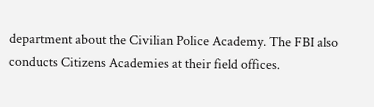department about the Civilian Police Academy. The FBI also conducts Citizens Academies at their field offices.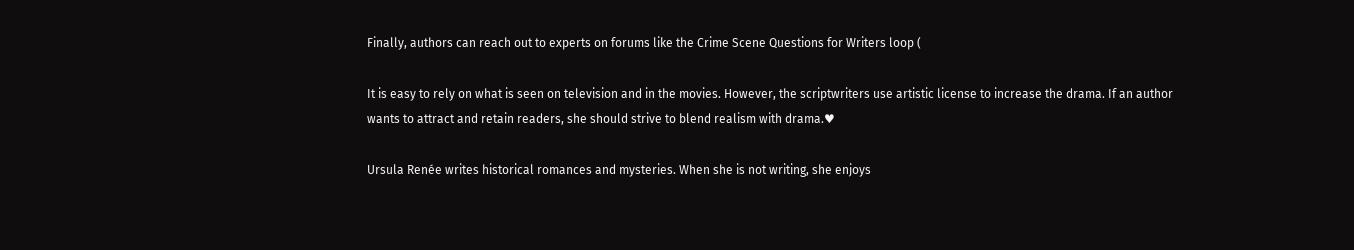Finally, authors can reach out to experts on forums like the Crime Scene Questions for Writers loop (

It is easy to rely on what is seen on television and in the movies. However, the scriptwriters use artistic license to increase the drama. If an author wants to attract and retain readers, she should strive to blend realism with drama.♥

Ursula Renée writes historical romances and mysteries. When she is not writing, she enjoys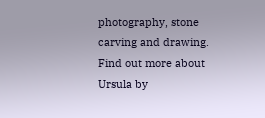photography, stone carving and drawing. Find out more about Ursula by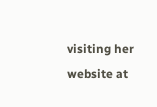visiting her website at